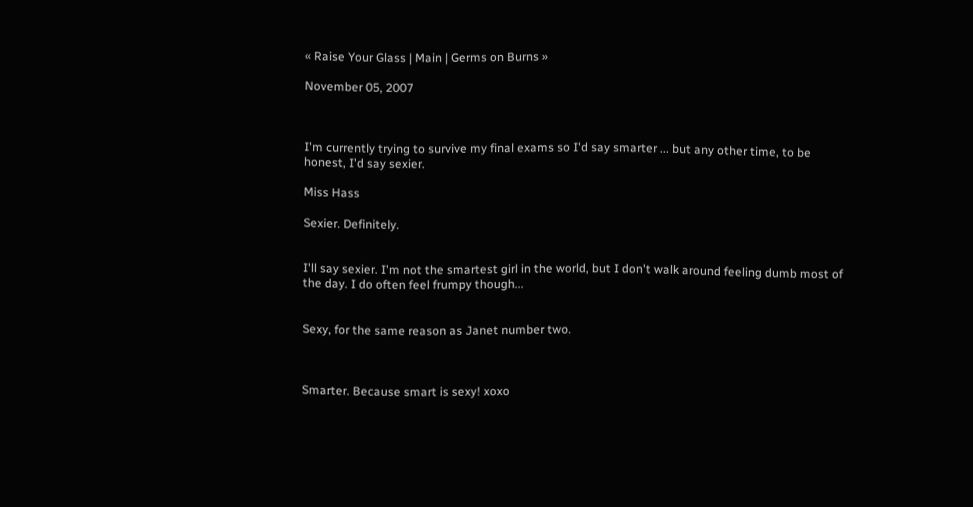« Raise Your Glass | Main | Germs on Burns »

November 05, 2007



I'm currently trying to survive my final exams so I'd say smarter ... but any other time, to be honest, I'd say sexier.

Miss Hass

Sexier. Definitely.


I'll say sexier. I'm not the smartest girl in the world, but I don't walk around feeling dumb most of the day. I do often feel frumpy though...


Sexy, for the same reason as Janet number two.



Smarter. Because smart is sexy! xoxo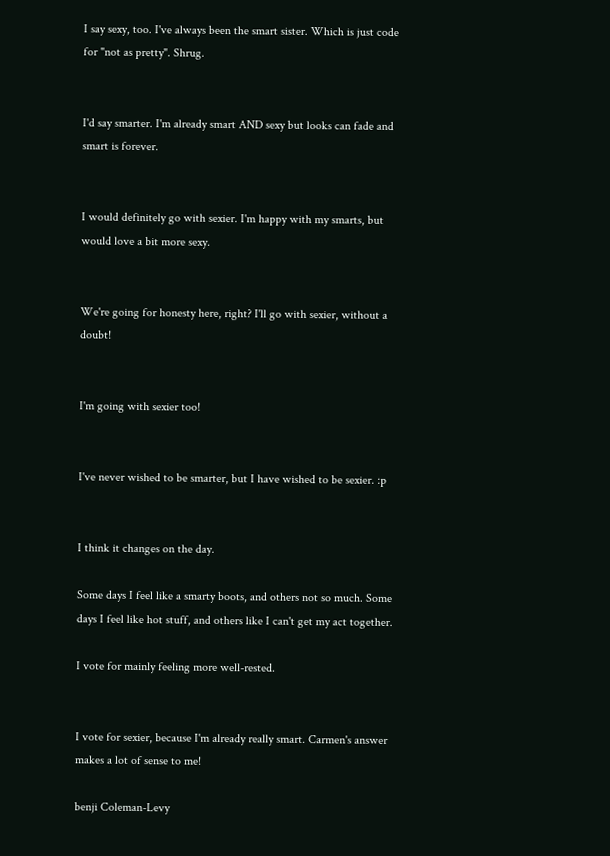I say sexy, too. I've always been the smart sister. Which is just code for "not as pretty". Shrug.


I'd say smarter. I'm already smart AND sexy but looks can fade and smart is forever.


I would definitely go with sexier. I'm happy with my smarts, but would love a bit more sexy.


We're going for honesty here, right? I'll go with sexier, without a doubt!


I'm going with sexier too!


I've never wished to be smarter, but I have wished to be sexier. :p


I think it changes on the day.

Some days I feel like a smarty boots, and others not so much. Some days I feel like hot stuff, and others like I can't get my act together.

I vote for mainly feeling more well-rested.


I vote for sexier, because I'm already really smart. Carmen's answer makes a lot of sense to me!

benji Coleman-Levy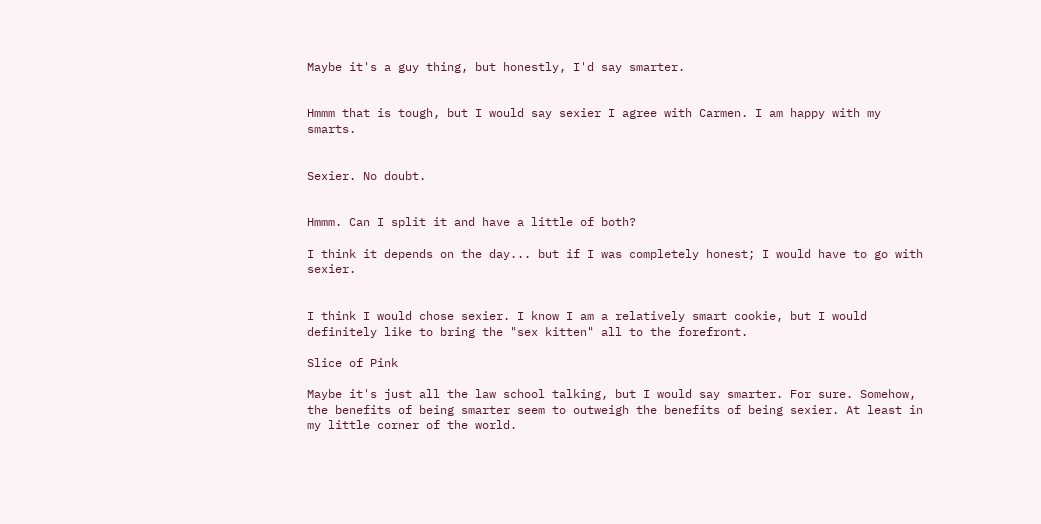Maybe it's a guy thing, but honestly, I'd say smarter.


Hmmm that is tough, but I would say sexier I agree with Carmen. I am happy with my smarts.


Sexier. No doubt.


Hmmm. Can I split it and have a little of both?

I think it depends on the day... but if I was completely honest; I would have to go with sexier.


I think I would chose sexier. I know I am a relatively smart cookie, but I would definitely like to bring the "sex kitten" all to the forefront.

Slice of Pink

Maybe it's just all the law school talking, but I would say smarter. For sure. Somehow, the benefits of being smarter seem to outweigh the benefits of being sexier. At least in my little corner of the world.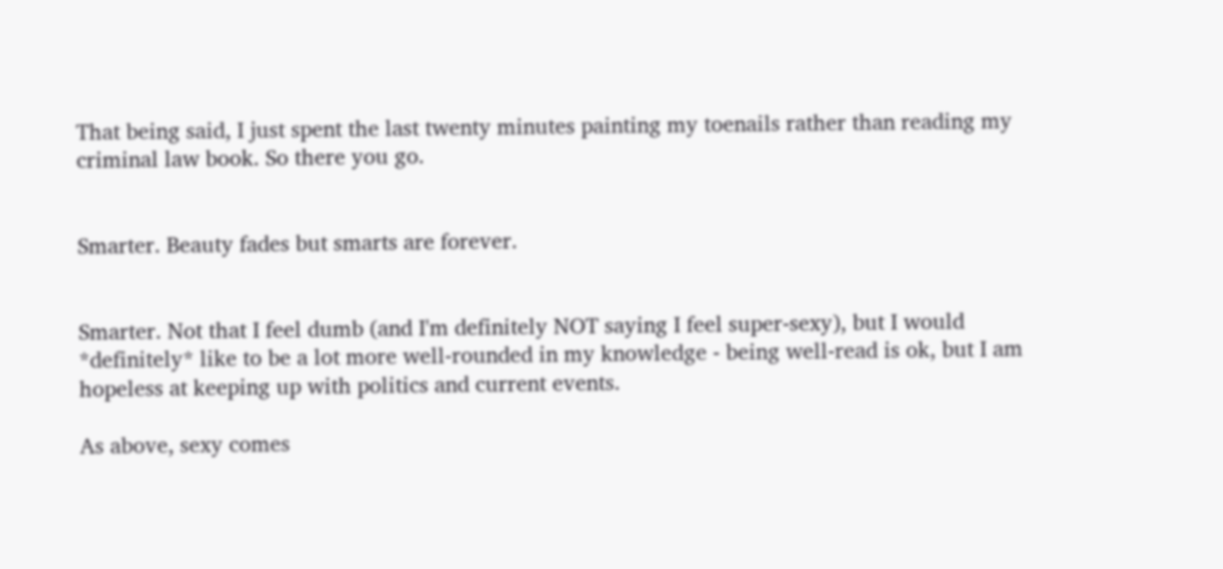That being said, I just spent the last twenty minutes painting my toenails rather than reading my criminal law book. So there you go.


Smarter. Beauty fades but smarts are forever.


Smarter. Not that I feel dumb (and I'm definitely NOT saying I feel super-sexy), but I would *definitely* like to be a lot more well-rounded in my knowledge - being well-read is ok, but I am hopeless at keeping up with politics and current events.

As above, sexy comes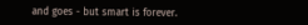and goes - but smart is forever.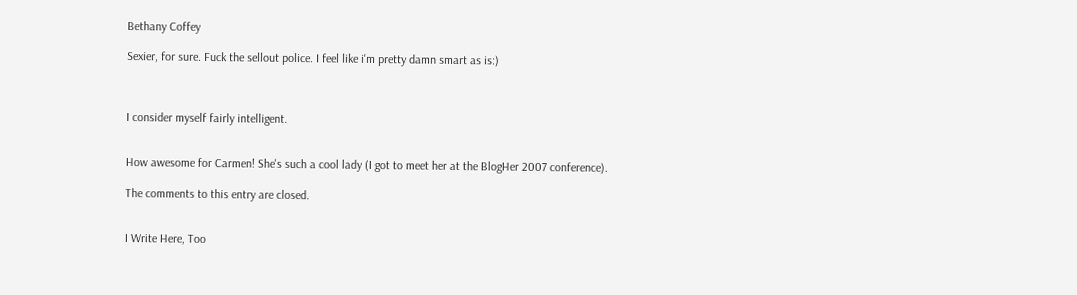Bethany Coffey

Sexier, for sure. Fuck the sellout police. I feel like i'm pretty damn smart as is:)



I consider myself fairly intelligent.


How awesome for Carmen! She's such a cool lady (I got to meet her at the BlogHer 2007 conference).

The comments to this entry are closed.


I Write Here, Too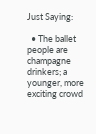Just Saying:

  • The ballet people are champagne drinkers; a younger, more exciting crowd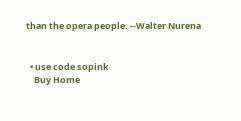than the opera people. --Walter Nurena


  • use code sopink
    Buy Home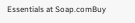Essentials at Soap.comBuy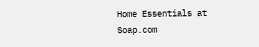Home Essentials at Soap.com